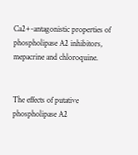Ca2+-antagonistic properties of phospholipase A2 inhibitors, mepacrine and chloroquine.


The effects of putative phospholipase A2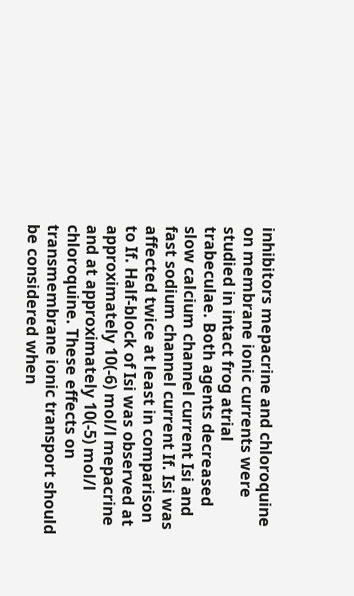inhibitors mepacrine and chloroquine on membrane ionic currents were studied in intact frog atrial trabeculae. Both agents decreased slow calcium channel current Isi and fast sodium channel current If. Isi was affected twice at least in comparison to If. Half-block of Isi was observed at approximately 10(-6) mol/l mepacrine and at approximately 10(-5) mol/l chloroquine. These effects on transmembrane ionic transport should be considered when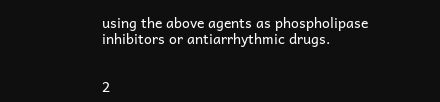using the above agents as phospholipase inhibitors or antiarrhythmic drugs.


2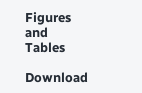Figures and Tables

Download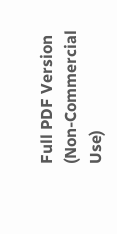Full PDF Version (Non-Commercial Use)